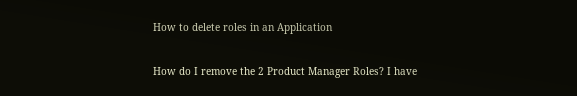How to delete roles in an Application

How do I remove the 2 Product Manager Roles? I have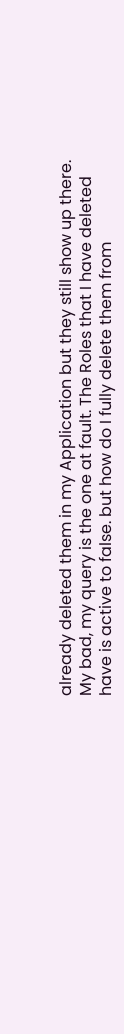already deleted them in my Application but they still show up there.
My bad, my query is the one at fault. The Roles that I have deleted have is active to false. but how do I fully delete them from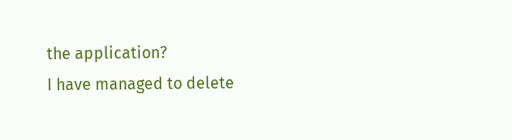the application?
I have managed to delete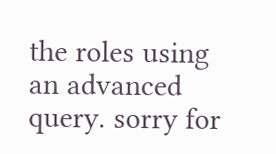the roles using an advanced query. sorry for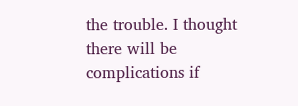the trouble. I thought there will be complications if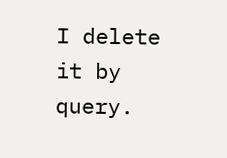I delete it by query.